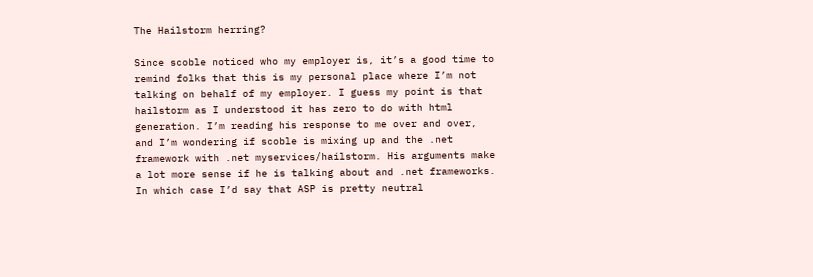The Hailstorm herring?

Since scoble noticed who my employer is, it’s a good time to remind folks that this is my personal place where I’m not talking on behalf of my employer. I guess my point is that hailstorm as I understood it has zero to do with html generation. I’m reading his response to me over and over, and I’m wondering if scoble is mixing up and the .net framework with .net myservices/hailstorm. His arguments make a lot more sense if he is talking about and .net frameworks. In which case I’d say that ASP is pretty neutral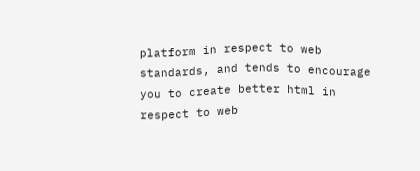platform in respect to web standards, and tends to encourage you to create better html in respect to web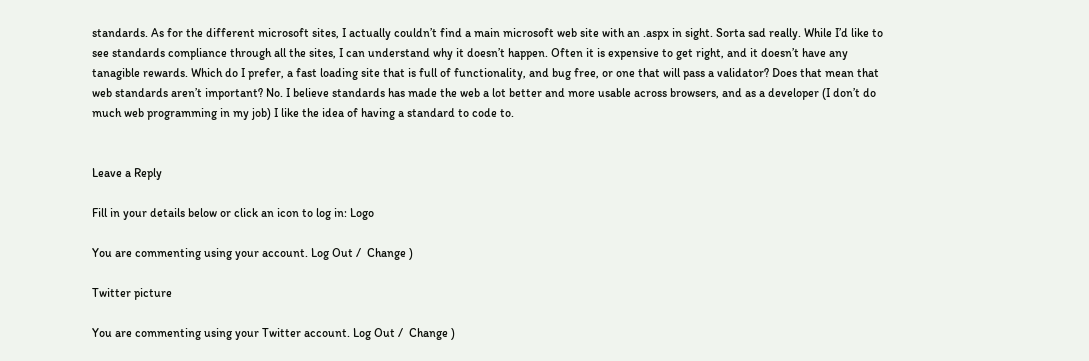standards. As for the different microsoft sites, I actually couldn’t find a main microsoft web site with an .aspx in sight. Sorta sad really. While I’d like to see standards compliance through all the sites, I can understand why it doesn’t happen. Often it is expensive to get right, and it doesn’t have any tanagible rewards. Which do I prefer, a fast loading site that is full of functionality, and bug free, or one that will pass a validator? Does that mean that web standards aren’t important? No. I believe standards has made the web a lot better and more usable across browsers, and as a developer (I don’t do much web programming in my job) I like the idea of having a standard to code to.


Leave a Reply

Fill in your details below or click an icon to log in: Logo

You are commenting using your account. Log Out /  Change )

Twitter picture

You are commenting using your Twitter account. Log Out /  Change )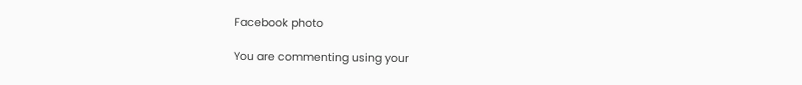Facebook photo

You are commenting using your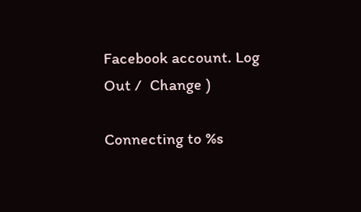Facebook account. Log Out /  Change )

Connecting to %s